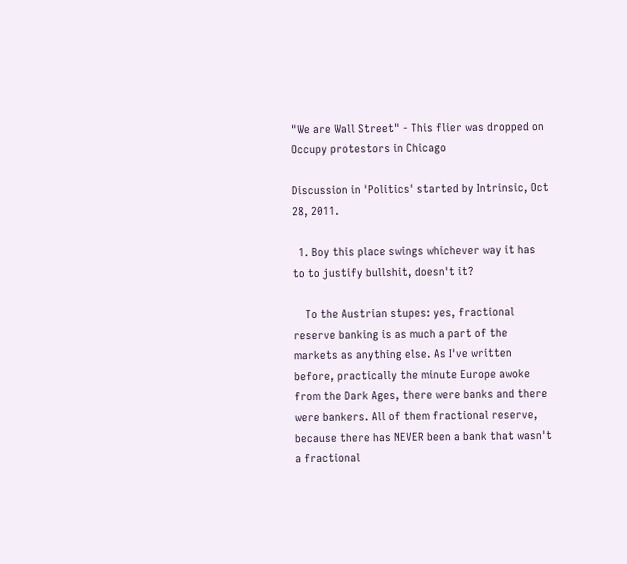"We are Wall Street" - This flier was dropped on Occupy protestors in Chicago

Discussion in 'Politics' started by Intrinsic, Oct 28, 2011.

  1. Boy this place swings whichever way it has to to justify bullshit, doesn't it?

    To the Austrian stupes: yes, fractional reserve banking is as much a part of the markets as anything else. As I've written before, practically the minute Europe awoke from the Dark Ages, there were banks and there were bankers. All of them fractional reserve, because there has NEVER been a bank that wasn't a fractional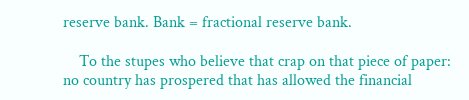reserve bank. Bank = fractional reserve bank.

    To the stupes who believe that crap on that piece of paper: no country has prospered that has allowed the financial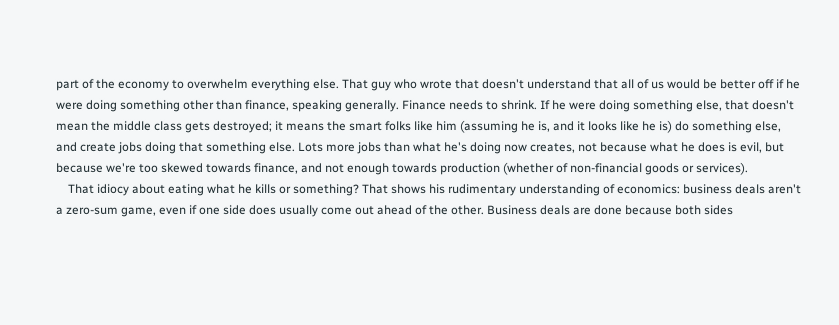part of the economy to overwhelm everything else. That guy who wrote that doesn't understand that all of us would be better off if he were doing something other than finance, speaking generally. Finance needs to shrink. If he were doing something else, that doesn't mean the middle class gets destroyed; it means the smart folks like him (assuming he is, and it looks like he is) do something else, and create jobs doing that something else. Lots more jobs than what he's doing now creates, not because what he does is evil, but because we're too skewed towards finance, and not enough towards production (whether of non-financial goods or services).
    That idiocy about eating what he kills or something? That shows his rudimentary understanding of economics: business deals aren't a zero-sum game, even if one side does usually come out ahead of the other. Business deals are done because both sides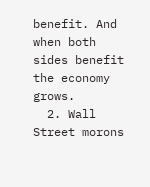benefit. And when both sides benefit the economy grows.
  2. Wall Street morons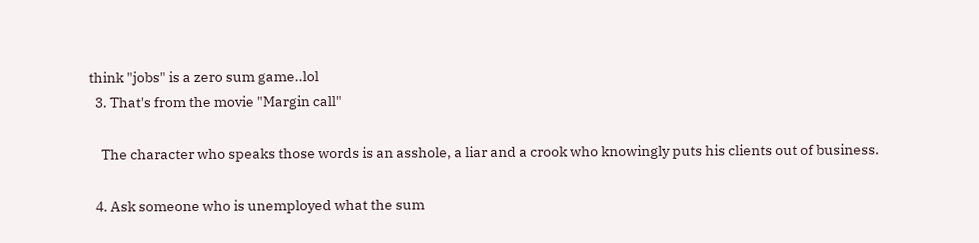think "jobs" is a zero sum game..lol
  3. That's from the movie "Margin call"

    The character who speaks those words is an asshole, a liar and a crook who knowingly puts his clients out of business.

  4. Ask someone who is unemployed what the sum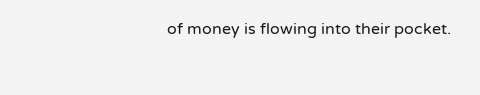of money is flowing into their pocket.